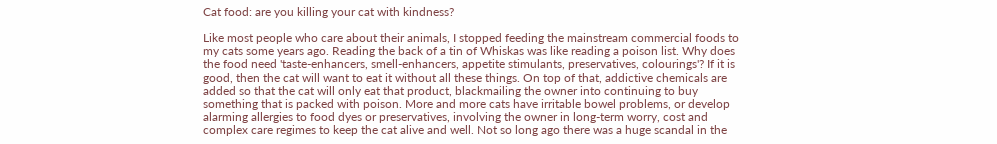Cat food: are you killing your cat with kindness?

Like most people who care about their animals, I stopped feeding the mainstream commercial foods to my cats some years ago. Reading the back of a tin of Whiskas was like reading a poison list. Why does the food need 'taste-enhancers, smell-enhancers, appetite stimulants, preservatives, colourings'? If it is good, then the cat will want to eat it without all these things. On top of that, addictive chemicals are added so that the cat will only eat that product, blackmailing the owner into continuing to buy something that is packed with poison. More and more cats have irritable bowel problems, or develop alarming allergies to food dyes or preservatives, involving the owner in long-term worry, cost and complex care regimes to keep the cat alive and well. Not so long ago there was a huge scandal in the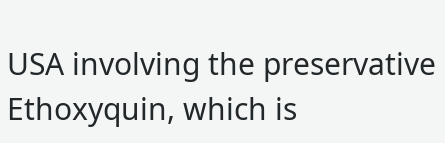USA involving the preservative Ethoxyquin, which is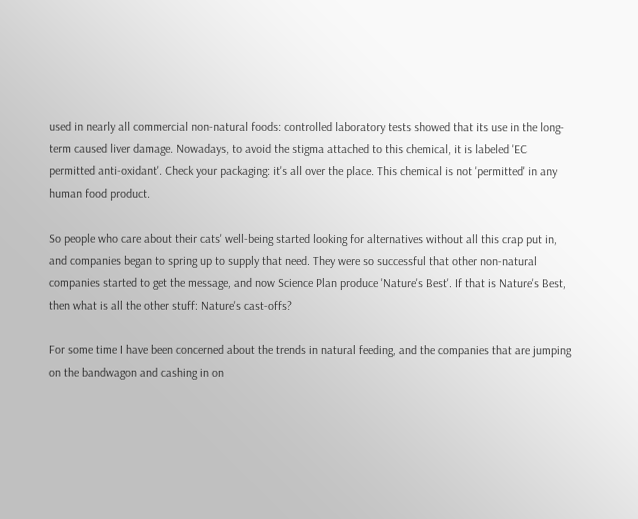used in nearly all commercial non-natural foods: controlled laboratory tests showed that its use in the long-term caused liver damage. Nowadays, to avoid the stigma attached to this chemical, it is labeled 'EC permitted anti-oxidant'. Check your packaging: it's all over the place. This chemical is not 'permitted' in any human food product.

So people who care about their cats' well-being started looking for alternatives without all this crap put in, and companies began to spring up to supply that need. They were so successful that other non-natural companies started to get the message, and now Science Plan produce 'Nature's Best'. If that is Nature's Best, then what is all the other stuff: Nature's cast-offs?

For some time I have been concerned about the trends in natural feeding, and the companies that are jumping on the bandwagon and cashing in on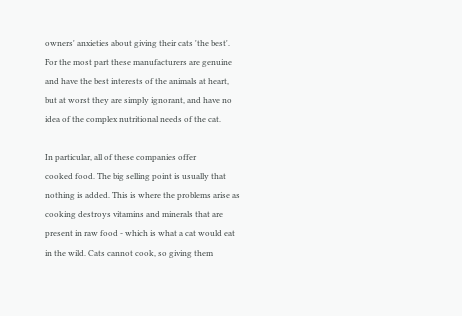owners' anxieties about giving their cats 'the best'. For the most part these manufacturers are genuine and have the best interests of the animals at heart, but at worst they are simply ignorant, and have no idea of the complex nutritional needs of the cat.

In particular, all of these companies offer
cooked food. The big selling point is usually that nothing is added. This is where the problems arise as cooking destroys vitamins and minerals that are present in raw food - which is what a cat would eat in the wild. Cats cannot cook, so giving them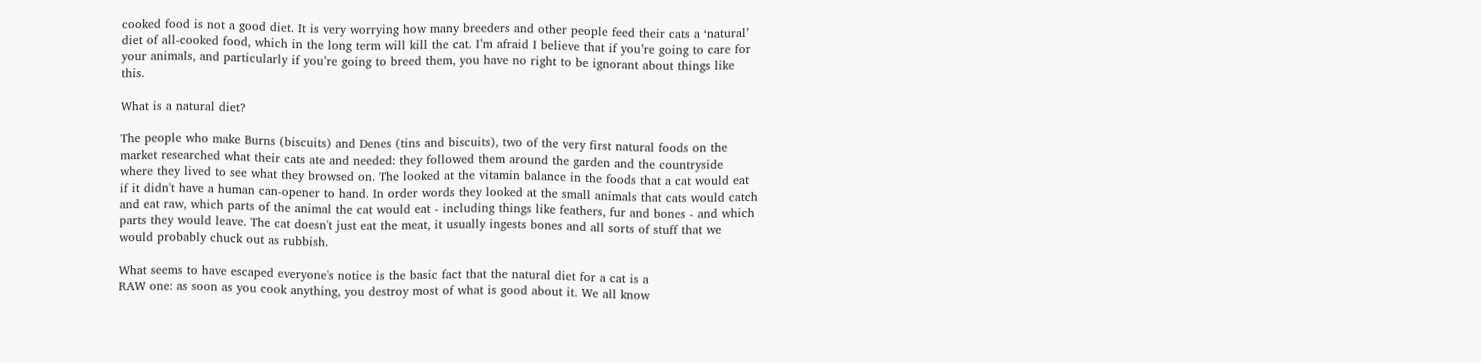cooked food is not a good diet. It is very worrying how many breeders and other people feed their cats a ‘natural’ diet of all-cooked food, which in the long term will kill the cat. I’m afraid I believe that if you’re going to care for your animals, and particularly if you’re going to breed them, you have no right to be ignorant about things like this.

What is a natural diet?

The people who make Burns (biscuits) and Denes (tins and biscuits), two of the very first natural foods on the market researched what their cats ate and needed: they followed them around the garden and the countryside where they lived to see what they browsed on. The looked at the vitamin balance in the foods that a cat would eat if it didn't have a human can-opener to hand. In order words they looked at the small animals that cats would catch and eat raw, which parts of the animal the cat would eat - including things like feathers, fur and bones - and which parts they would leave. The cat doesn't just eat the meat, it usually ingests bones and all sorts of stuff that we would probably chuck out as rubbish.

What seems to have escaped everyone's notice is the basic fact that the natural diet for a cat is a
RAW one: as soon as you cook anything, you destroy most of what is good about it. We all know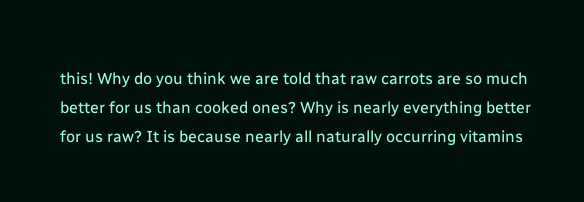this! Why do you think we are told that raw carrots are so much better for us than cooked ones? Why is nearly everything better for us raw? It is because nearly all naturally occurring vitamins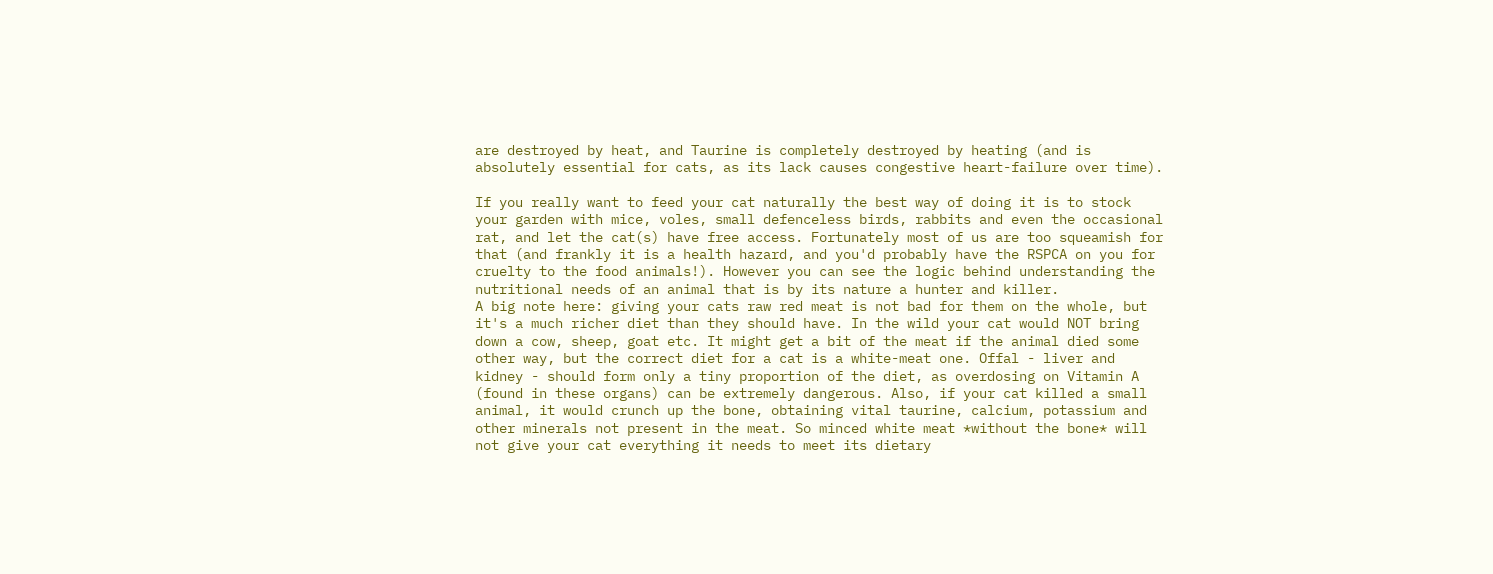are destroyed by heat, and Taurine is completely destroyed by heating (and is absolutely essential for cats, as its lack causes congestive heart-failure over time).

If you really want to feed your cat naturally the best way of doing it is to stock your garden with mice, voles, small defenceless birds, rabbits and even the occasional rat, and let the cat(s) have free access. Fortunately most of us are too squeamish for that (and frankly it is a health hazard, and you'd probably have the RSPCA on you for cruelty to the food animals!). However you can see the logic behind understanding the nutritional needs of an animal that is by its nature a hunter and killer.
A big note here: giving your cats raw red meat is not bad for them on the whole, but it's a much richer diet than they should have. In the wild your cat would NOT bring down a cow, sheep, goat etc. It might get a bit of the meat if the animal died some other way, but the correct diet for a cat is a white-meat one. Offal - liver and kidney - should form only a tiny proportion of the diet, as overdosing on Vitamin A (found in these organs) can be extremely dangerous. Also, if your cat killed a small animal, it would crunch up the bone, obtaining vital taurine, calcium, potassium and other minerals not present in the meat. So minced white meat *without the bone* will not give your cat everything it needs to meet its dietary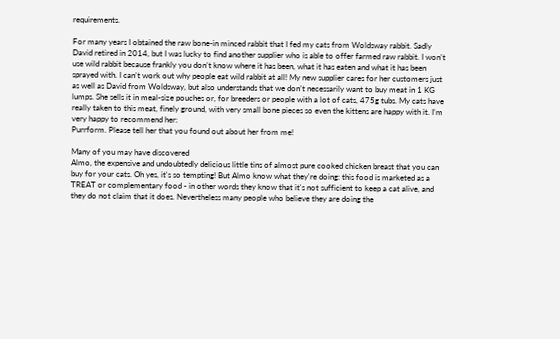requirements.

For many years I obtained the raw bone-in minced rabbit that I fed my cats from Woldsway rabbit. Sadly David retired in 2014, but I was lucky to find another supplier who is able to offer farmed raw rabbit. I won’t use wild rabbit because frankly you don’t know where it has been, what it has eaten and what it has been sprayed with. I can’t work out why people eat wild rabbit at all! My new supplier cares for her customers just as well as David from Woldsway, but also understands that we don’t necessarily want to buy meat in 1 KG lumps. She sells it in meal-size pouches or, for breeders or people with a lot of cats, 475g tubs. My cats have really taken to this meat, finely ground, with very small bone pieces so even the kittens are happy with it. I’m very happy to recommend her:
Purrform. Please tell her that you found out about her from me!

Many of you may have discovered
Almo, the expensive and undoubtedly delicious little tins of almost pure cooked chicken breast that you can buy for your cats. Oh yes, it's so tempting! But Almo know what they're doing: this food is marketed as a TREAT or complementary food - in other words they know that it's not sufficient to keep a cat alive, and they do not claim that it does. Nevertheless many people who believe they are doing the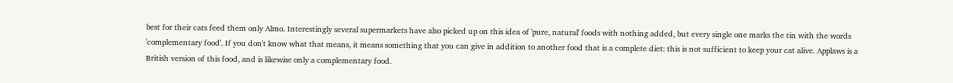best for their cats feed them only Almo. Interestingly several supermarkets have also picked up on this idea of 'pure, natural' foods with nothing added, but every single one marks the tin with the words 'complementary food'. If you don't know what that means, it means something that you can give in addition to another food that is a complete diet: this is not sufficient to keep your cat alive. Applaws is a British version of this food, and is likewise only a complementary food.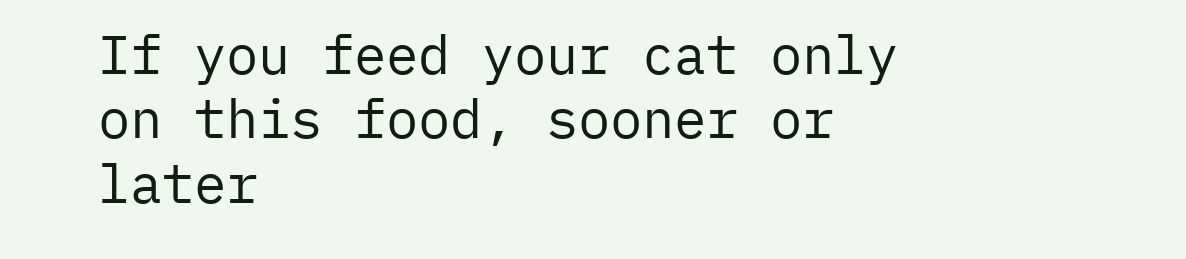If you feed your cat only on this food, sooner or later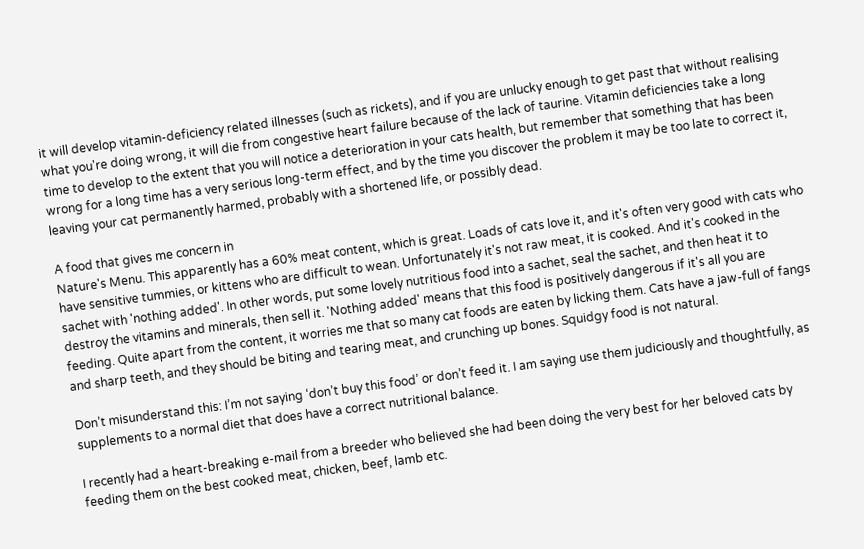it will develop vitamin-deficiency related illnesses (such as rickets), and if you are unlucky enough to get past that without realising what you're doing wrong, it will die from congestive heart failure because of the lack of taurine. Vitamin deficiencies take a long time to develop to the extent that you will notice a deterioration in your cats health, but remember that something that has been wrong for a long time has a very serious long-term effect, and by the time you discover the problem it may be too late to correct it, leaving your cat permanently harmed, probably with a shortened life, or possibly dead.

A food that gives me concern in
Nature's Menu. This apparently has a 60% meat content, which is great. Loads of cats love it, and it's often very good with cats who have sensitive tummies, or kittens who are difficult to wean. Unfortunately it's not raw meat, it is cooked. And it's cooked in the sachet with 'nothing added'. In other words, put some lovely nutritious food into a sachet, seal the sachet, and then heat it to destroy the vitamins and minerals, then sell it. 'Nothing added' means that this food is positively dangerous if it's all you are feeding. Quite apart from the content, it worries me that so many cat foods are eaten by licking them. Cats have a jaw-full of fangs and sharp teeth, and they should be biting and tearing meat, and crunching up bones. Squidgy food is not natural.

Don’t misunderstand this: I’m not saying ‘don’t buy this food’ or don’t feed it. I am saying use them judiciously and thoughtfully, as supplements to a normal diet that does have a correct nutritional balance.

I recently had a heart-breaking e-mail from a breeder who believed she had been doing the very best for her beloved cats by feeding them on the best cooked meat, chicken, beef, lamb etc.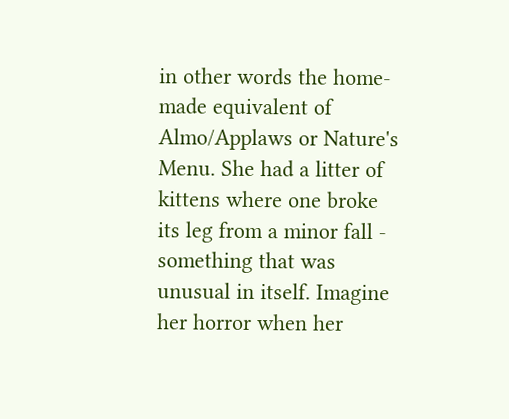in other words the home-made equivalent of Almo/Applaws or Nature's Menu. She had a litter of kittens where one broke its leg from a minor fall - something that was unusual in itself. Imagine her horror when her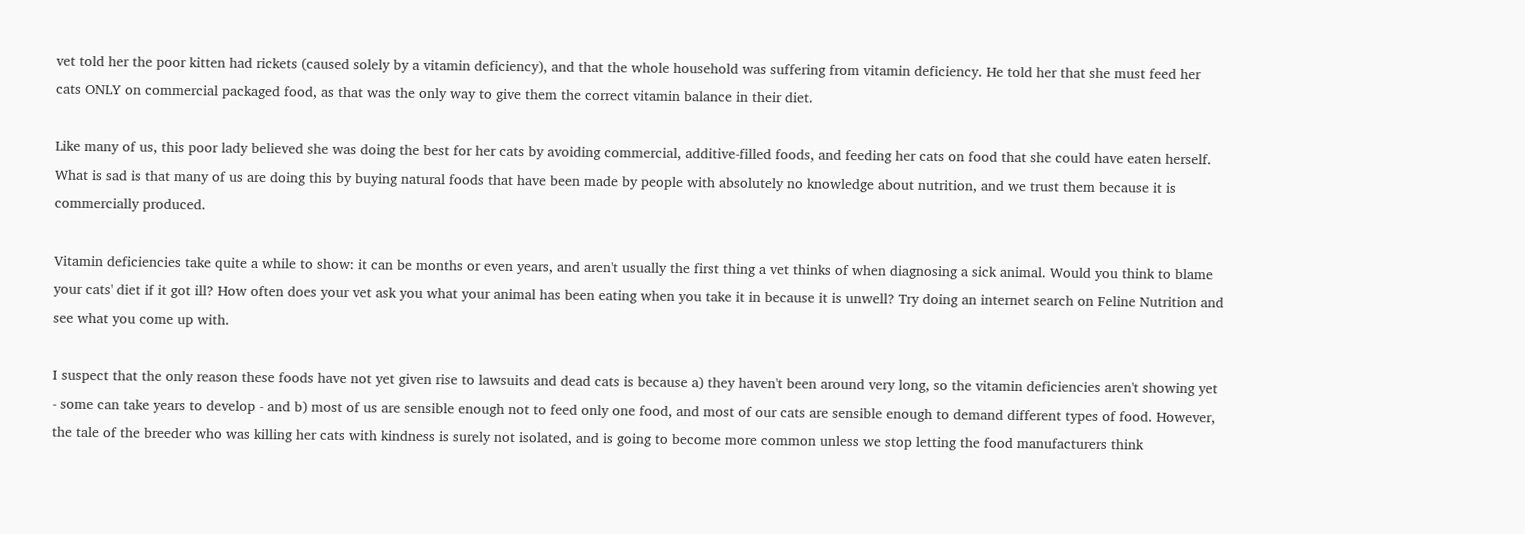vet told her the poor kitten had rickets (caused solely by a vitamin deficiency), and that the whole household was suffering from vitamin deficiency. He told her that she must feed her cats ONLY on commercial packaged food, as that was the only way to give them the correct vitamin balance in their diet.

Like many of us, this poor lady believed she was doing the best for her cats by avoiding commercial, additive-filled foods, and feeding her cats on food that she could have eaten herself. What is sad is that many of us are doing this by buying natural foods that have been made by people with absolutely no knowledge about nutrition, and we trust them because it is commercially produced.

Vitamin deficiencies take quite a while to show: it can be months or even years, and aren't usually the first thing a vet thinks of when diagnosing a sick animal. Would you think to blame your cats' diet if it got ill? How often does your vet ask you what your animal has been eating when you take it in because it is unwell? Try doing an internet search on Feline Nutrition and see what you come up with.

I suspect that the only reason these foods have not yet given rise to lawsuits and dead cats is because a) they haven't been around very long, so the vitamin deficiencies aren't showing yet - some can take years to develop - and b) most of us are sensible enough not to feed only one food, and most of our cats are sensible enough to demand different types of food. However, the tale of the breeder who was killing her cats with kindness is surely not isolated, and is going to become more common unless we stop letting the food manufacturers think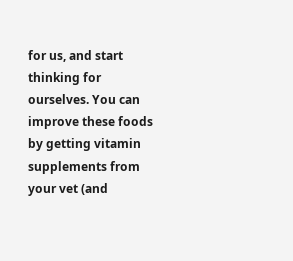for us, and start thinking for ourselves. You can improve these foods by getting vitamin supplements from your vet (and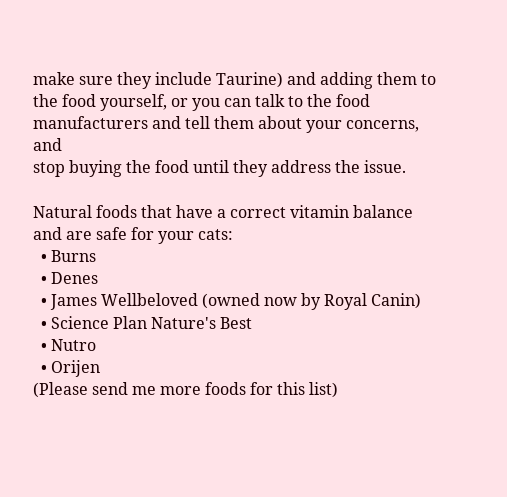make sure they include Taurine) and adding them to the food yourself, or you can talk to the food manufacturers and tell them about your concerns, and
stop buying the food until they address the issue.

Natural foods that have a correct vitamin balance and are safe for your cats:
  • Burns
  • Denes
  • James Wellbeloved (owned now by Royal Canin)
  • Science Plan Nature's Best
  • Nutro
  • Orijen
(Please send me more foods for this list)